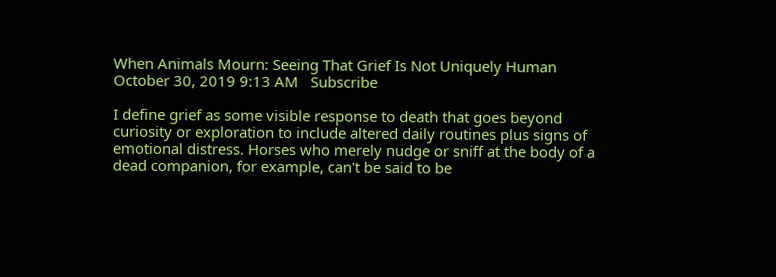When Animals Mourn: Seeing That Grief Is Not Uniquely Human
October 30, 2019 9:13 AM   Subscribe

I define grief as some visible response to death that goes beyond curiosity or exploration to include altered daily routines plus signs of emotional distress. Horses who merely nudge or sniff at the body of a dead companion, for example, can't be said to be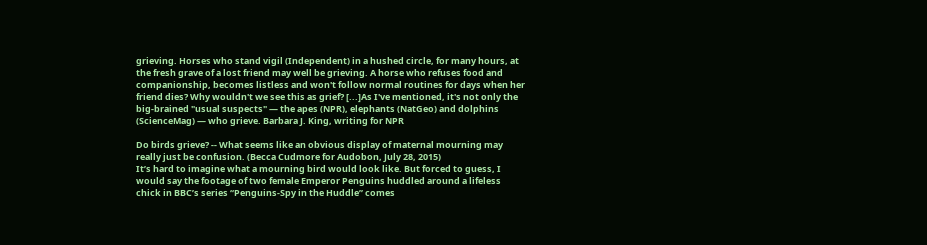grieving. Horses who stand vigil (Independent) in a hushed circle, for many hours, at the fresh grave of a lost friend may well be grieving. A horse who refuses food and companionship, becomes listless and won't follow normal routines for days when her friend dies? Why wouldn't we see this as grief? [...]As I've mentioned, it's not only the big-brained "usual suspects" — the apes (NPR), elephants (NatGeo) and dolphins (ScienceMag) — who grieve. Barbara J. King, writing for NPR

Do birds grieve? -- What seems like an obvious display of maternal mourning may really just be confusion. (Becca Cudmore for Audobon, July 28, 2015)
It’s hard to imagine what a mourning bird would look like. But forced to guess, I would say the footage of two female Emperor Penguins huddled around a lifeless chick in BBC’s series “Penguins-Spy in the Huddle” comes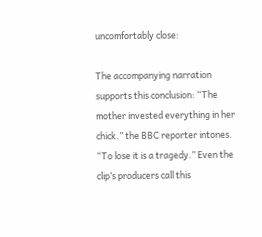uncomfortably close:

The accompanying narration supports this conclusion: “The mother invested everything in her chick.” the BBC reporter intones. “To lose it is a tragedy.” Even the clip’s producers call this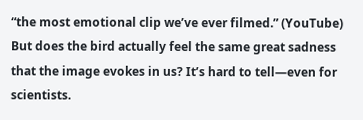“the most emotional clip we’ve ever filmed.” (YouTube) But does the bird actually feel the same great sadness that the image evokes in us? It’s hard to tell—even for scientists.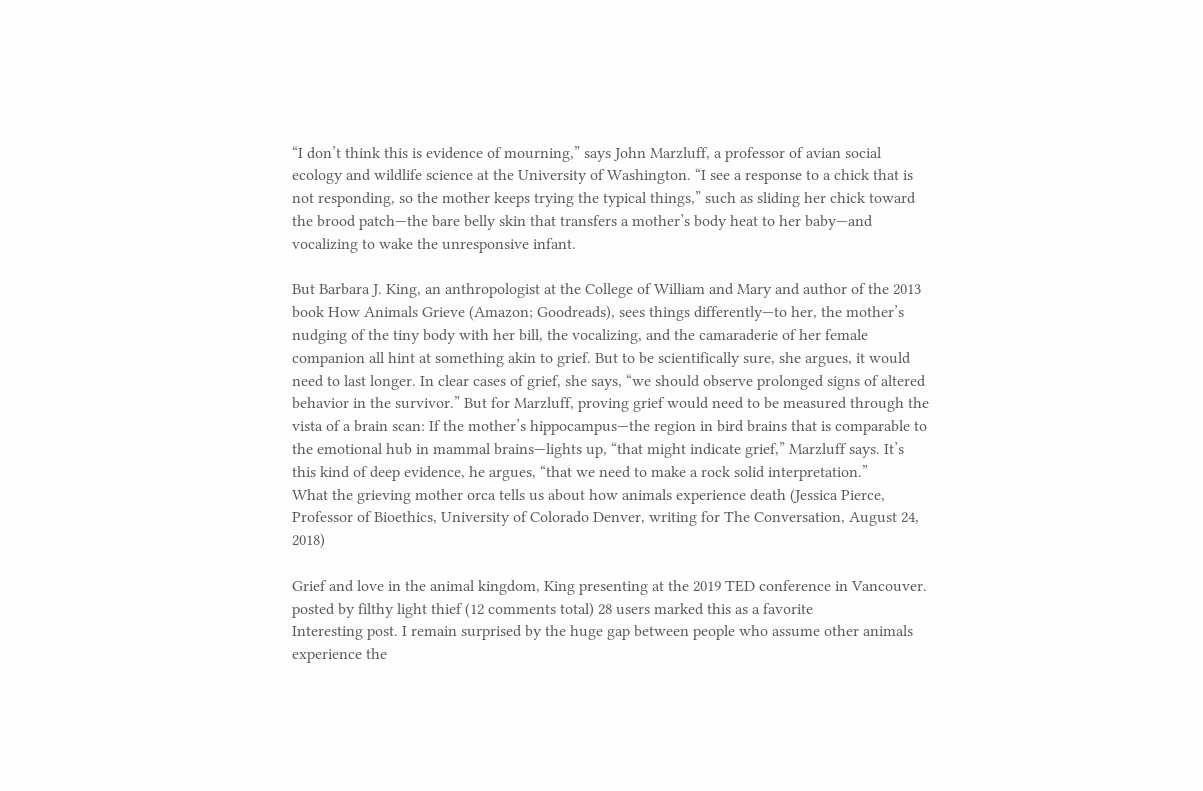“I don’t think this is evidence of mourning,” says John Marzluff, a professor of avian social ecology and wildlife science at the University of Washington. “I see a response to a chick that is not responding, so the mother keeps trying the typical things,” such as sliding her chick toward the brood patch—the bare belly skin that transfers a mother’s body heat to her baby—and vocalizing to wake the unresponsive infant.

But Barbara J. King, an anthropologist at the College of William and Mary and author of the 2013 book How Animals Grieve (Amazon; Goodreads), sees things differently—to her, the mother’s nudging of the tiny body with her bill, the vocalizing, and the camaraderie of her female companion all hint at something akin to grief. But to be scientifically sure, she argues, it would need to last longer. In clear cases of grief, she says, “we should observe prolonged signs of altered behavior in the survivor.” But for Marzluff, proving grief would need to be measured through the vista of a brain scan: If the mother’s hippocampus—the region in bird brains that is comparable to the emotional hub in mammal brains—lights up, “that might indicate grief,” Marzluff says. It’s this kind of deep evidence, he argues, “that we need to make a rock solid interpretation.”
What the grieving mother orca tells us about how animals experience death (Jessica Pierce, Professor of Bioethics, University of Colorado Denver, writing for The Conversation, August 24, 2018)

Grief and love in the animal kingdom, King presenting at the 2019 TED conference in Vancouver.
posted by filthy light thief (12 comments total) 28 users marked this as a favorite
Interesting post. I remain surprised by the huge gap between people who assume other animals experience the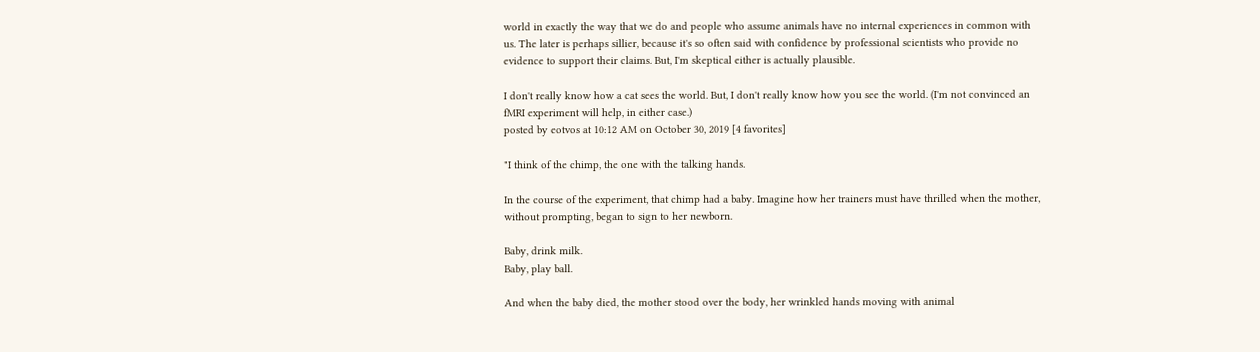world in exactly the way that we do and people who assume animals have no internal experiences in common with us. The later is perhaps sillier, because it's so often said with confidence by professional scientists who provide no evidence to support their claims. But, I'm skeptical either is actually plausible.

I don't really know how a cat sees the world. But, I don't really know how you see the world. (I'm not convinced an fMRI experiment will help, in either case.)
posted by eotvos at 10:12 AM on October 30, 2019 [4 favorites]

"I think of the chimp, the one with the talking hands.

In the course of the experiment, that chimp had a baby. Imagine how her trainers must have thrilled when the mother, without prompting, began to sign to her newborn.

Baby, drink milk.
Baby, play ball.

And when the baby died, the mother stood over the body, her wrinkled hands moving with animal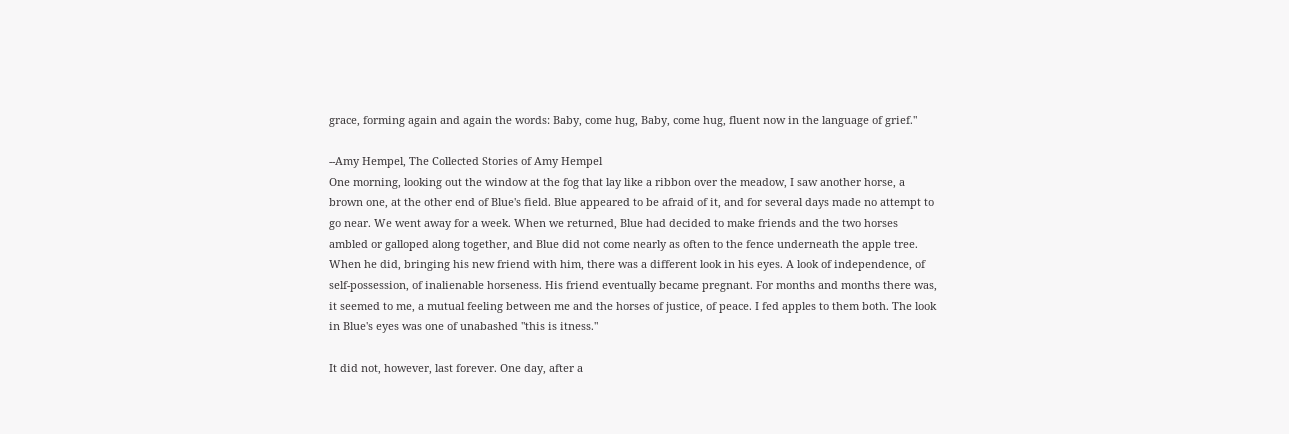grace, forming again and again the words: Baby, come hug, Baby, come hug, fluent now in the language of grief."

--Amy Hempel, The Collected Stories of Amy Hempel
One morning, looking out the window at the fog that lay like a ribbon over the meadow, I saw another horse, a brown one, at the other end of Blue's field. Blue appeared to be afraid of it, and for several days made no attempt to go near. We went away for a week. When we returned, Blue had decided to make friends and the two horses ambled or galloped along together, and Blue did not come nearly as often to the fence underneath the apple tree. When he did, bringing his new friend with him, there was a different look in his eyes. A look of independence, of self-possession, of inalienable horseness. His friend eventually became pregnant. For months and months there was, it seemed to me, a mutual feeling between me and the horses of justice, of peace. I fed apples to them both. The look in Blue's eyes was one of unabashed "this is itness."

It did not, however, last forever. One day, after a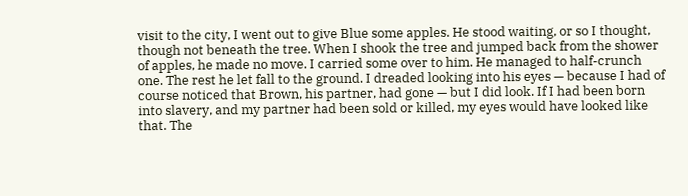visit to the city, I went out to give Blue some apples. He stood waiting, or so I thought, though not beneath the tree. When I shook the tree and jumped back from the shower of apples, he made no move. I carried some over to him. He managed to half-crunch one. The rest he let fall to the ground. I dreaded looking into his eyes — because I had of course noticed that Brown, his partner, had gone — but I did look. If I had been born into slavery, and my partner had been sold or killed, my eyes would have looked like that. The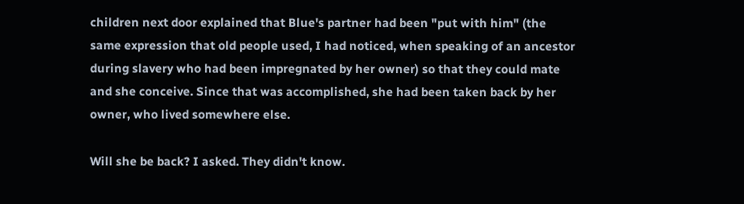children next door explained that Blue's partner had been "put with him" (the same expression that old people used, I had noticed, when speaking of an ancestor during slavery who had been impregnated by her owner) so that they could mate and she conceive. Since that was accomplished, she had been taken back by her owner, who lived somewhere else.

Will she be back? I asked. They didn't know.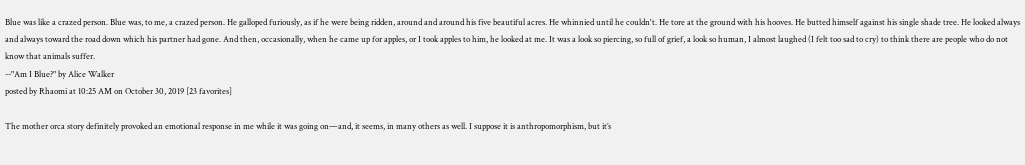Blue was like a crazed person. Blue was, to me, a crazed person. He galloped furiously, as if he were being ridden, around and around his five beautiful acres. He whinnied until he couldn't. He tore at the ground with his hooves. He butted himself against his single shade tree. He looked always and always toward the road down which his partner had gone. And then, occasionally, when he came up for apples, or I took apples to him, he looked at me. It was a look so piercing, so full of grief, a look so human, I almost laughed (I felt too sad to cry) to think there are people who do not know that animals suffer.
--"Am I Blue?" by Alice Walker
posted by Rhaomi at 10:25 AM on October 30, 2019 [23 favorites]

The mother orca story definitely provoked an emotional response in me while it was going on—and, it seems, in many others as well. I suppose it is anthropomorphism, but it’s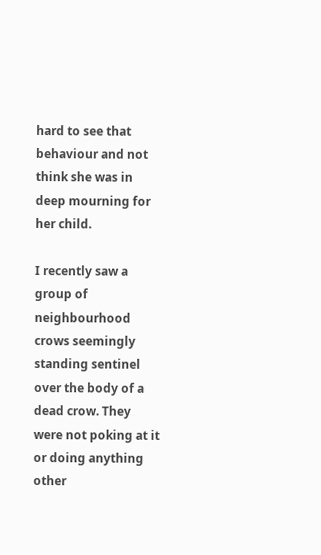hard to see that behaviour and not think she was in deep mourning for her child.

I recently saw a group of neighbourhood crows seemingly standing sentinel over the body of a dead crow. They were not poking at it or doing anything other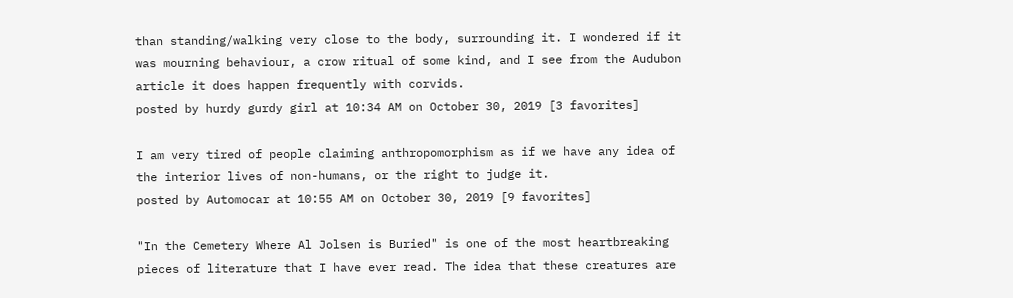than standing/walking very close to the body, surrounding it. I wondered if it was mourning behaviour, a crow ritual of some kind, and I see from the Audubon article it does happen frequently with corvids.
posted by hurdy gurdy girl at 10:34 AM on October 30, 2019 [3 favorites]

I am very tired of people claiming anthropomorphism as if we have any idea of the interior lives of non-humans, or the right to judge it.
posted by Automocar at 10:55 AM on October 30, 2019 [9 favorites]

"In the Cemetery Where Al Jolsen is Buried" is one of the most heartbreaking pieces of literature that I have ever read. The idea that these creatures are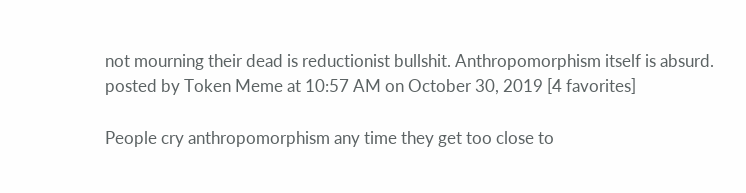not mourning their dead is reductionist bullshit. Anthropomorphism itself is absurd.
posted by Token Meme at 10:57 AM on October 30, 2019 [4 favorites]

People cry anthropomorphism any time they get too close to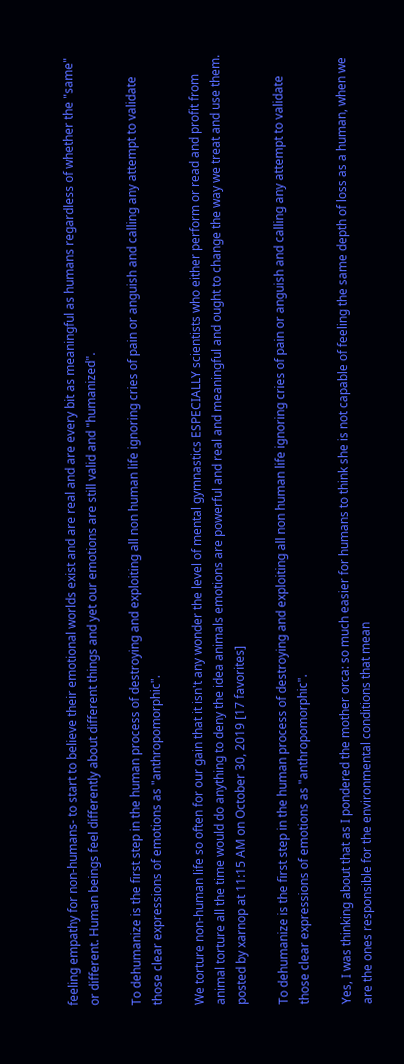feeling empathy for non-humans- to start to believe their emotional worlds exist and are real and are every bit as meaningful as humans regardless of whether the "same" or different. Human beings feel differently about different things and yet our emotions are still valid and "humanized".

To dehumanize is the first step in the human process of destroying and exploiting all non human life ignoring cries of pain or anguish and calling any attempt to validate those clear expressions of emotions as "anthropomorphic".

We torture non-human life so often for our gain that it isn't any wonder the level of mental gymnastics ESPECIALLY scientists who either perform or read and profit from animal torture all the time would do anything to deny the idea animals emotions are powerful and real and meaningful and ought to change the way we treat and use them.
posted by xarnop at 11:15 AM on October 30, 2019 [17 favorites]

To dehumanize is the first step in the human process of destroying and exploiting all non human life ignoring cries of pain or anguish and calling any attempt to validate those clear expressions of emotions as "anthropomorphic".

Yes, I was thinking about that as I pondered the mother orca: so much easier for humans to think she is not capable of feeling the same depth of loss as a human, when we are the ones responsible for the environmental conditions that mean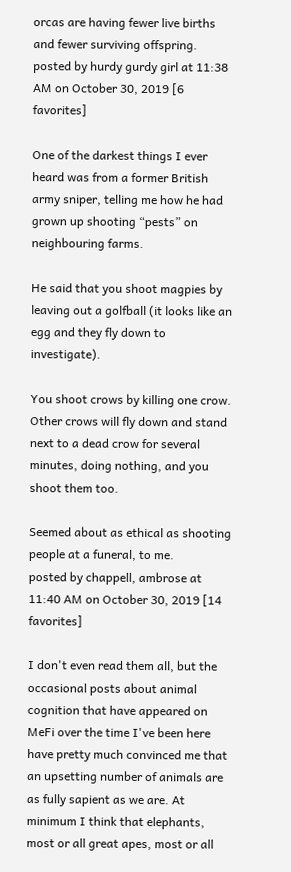orcas are having fewer live births and fewer surviving offspring.
posted by hurdy gurdy girl at 11:38 AM on October 30, 2019 [6 favorites]

One of the darkest things I ever heard was from a former British army sniper, telling me how he had grown up shooting “pests” on neighbouring farms.

He said that you shoot magpies by leaving out a golfball (it looks like an egg and they fly down to investigate).

You shoot crows by killing one crow. Other crows will fly down and stand next to a dead crow for several minutes, doing nothing, and you shoot them too.

Seemed about as ethical as shooting people at a funeral, to me.
posted by chappell, ambrose at 11:40 AM on October 30, 2019 [14 favorites]

I don't even read them all, but the occasional posts about animal cognition that have appeared on MeFi over the time I've been here have pretty much convinced me that an upsetting number of animals are as fully sapient as we are. At minimum I think that elephants, most or all great apes, most or all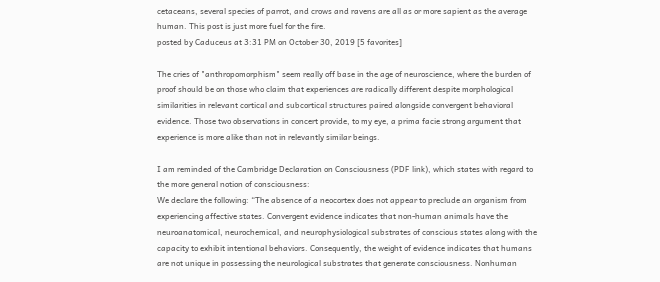cetaceans, several species of parrot, and crows and ravens are all as or more sapient as the average human. This post is just more fuel for the fire.
posted by Caduceus at 3:31 PM on October 30, 2019 [5 favorites]

The cries of "anthropomorphism" seem really off base in the age of neuroscience, where the burden of proof should be on those who claim that experiences are radically different despite morphological similarities in relevant cortical and subcortical structures paired alongside convergent behavioral evidence. Those two observations in concert provide, to my eye, a prima facie strong argument that experience is more alike than not in relevantly similar beings.

I am reminded of the Cambridge Declaration on Consciousness (PDF link), which states with regard to the more general notion of consciousness:
We declare the following: “The absence of a neocortex does not appear to preclude an organism from experiencing affective states. Convergent evidence indicates that non-human animals have the neuroanatomical, neurochemical, and neurophysiological substrates of conscious states along with the capacity to exhibit intentional behaviors. Consequently, the weight of evidence indicates that humans are not unique in possessing the neurological substrates that generate consciousness. Nonhuman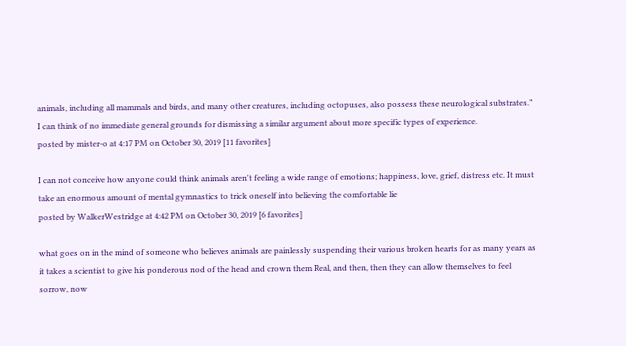animals, including all mammals and birds, and many other creatures, including octopuses, also possess these neurological substrates.”
I can think of no immediate general grounds for dismissing a similar argument about more specific types of experience.
posted by mister-o at 4:17 PM on October 30, 2019 [11 favorites]

I can not conceive how anyone could think animals aren't feeling a wide range of emotions; happiness, love, grief, distress etc. It must take an enormous amount of mental gymnastics to trick oneself into believing the comfortable lie
posted by WalkerWestridge at 4:42 PM on October 30, 2019 [6 favorites]

what goes on in the mind of someone who believes animals are painlessly suspending their various broken hearts for as many years as it takes a scientist to give his ponderous nod of the head and crown them Real, and then, then they can allow themselves to feel sorrow, now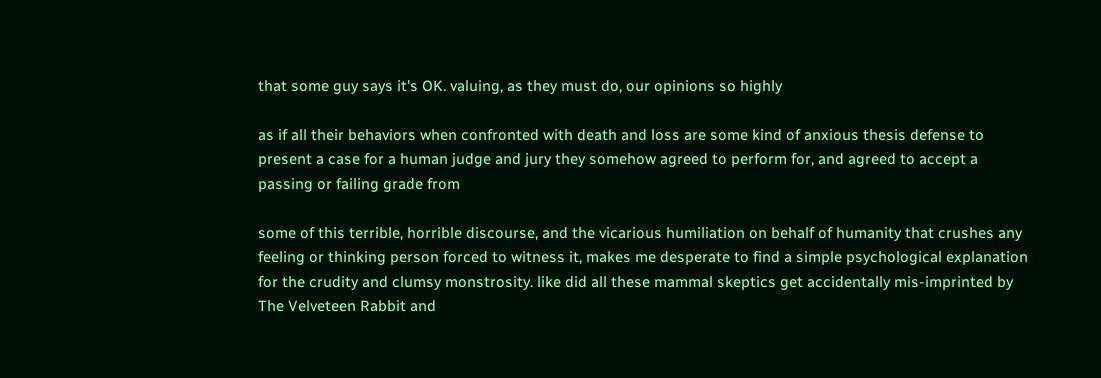that some guy says it's OK. valuing, as they must do, our opinions so highly

as if all their behaviors when confronted with death and loss are some kind of anxious thesis defense to present a case for a human judge and jury they somehow agreed to perform for, and agreed to accept a passing or failing grade from

some of this terrible, horrible discourse, and the vicarious humiliation on behalf of humanity that crushes any feeling or thinking person forced to witness it, makes me desperate to find a simple psychological explanation for the crudity and clumsy monstrosity. like did all these mammal skeptics get accidentally mis-imprinted by The Velveteen Rabbit and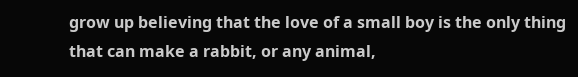grow up believing that the love of a small boy is the only thing that can make a rabbit, or any animal,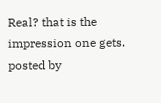Real? that is the impression one gets.
posted by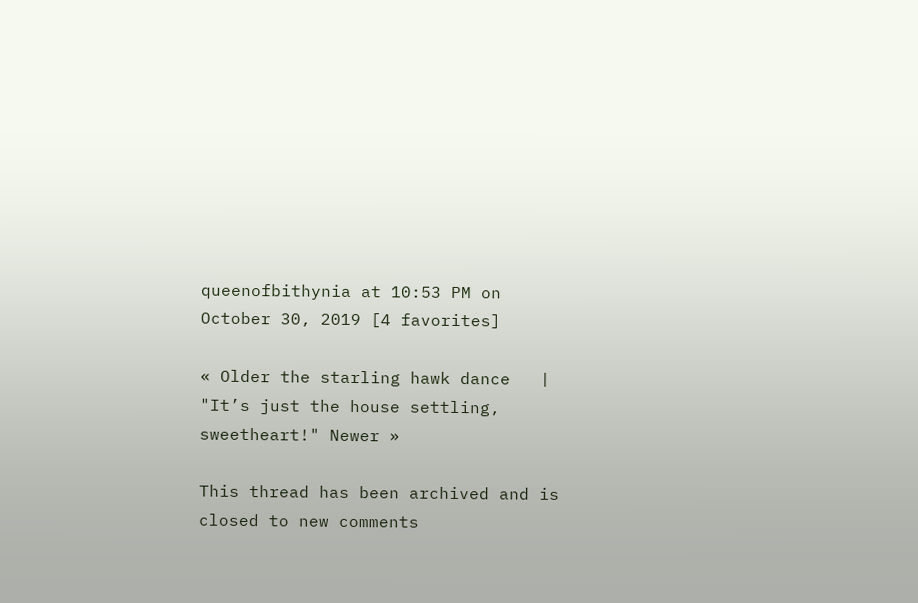queenofbithynia at 10:53 PM on October 30, 2019 [4 favorites]

« Older the starling hawk dance   |   "It’s just the house settling, sweetheart!" Newer »

This thread has been archived and is closed to new comments